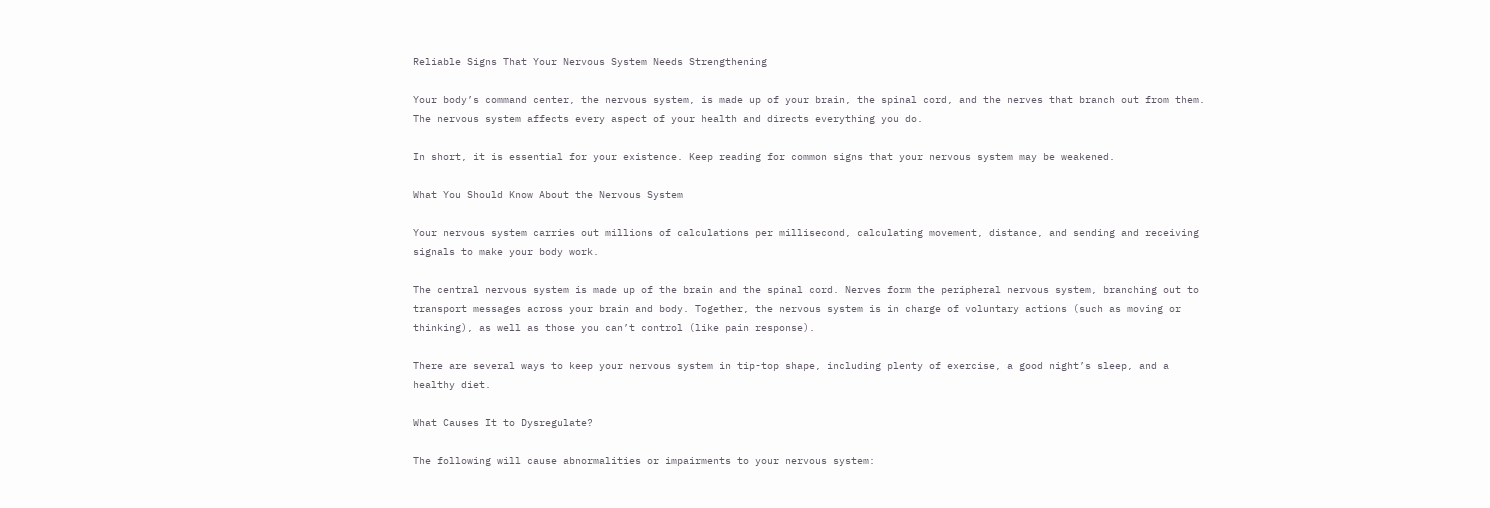Reliable Signs That Your Nervous System Needs Strengthening

Your body’s command center, the nervous system, is made up of your brain, the spinal cord, and the nerves that branch out from them. The nervous system affects every aspect of your health and directs everything you do.

In short, it is essential for your existence. Keep reading for common signs that your nervous system may be weakened.

What You Should Know About the Nervous System

Your nervous system carries out millions of calculations per millisecond, calculating movement, distance, and sending and receiving signals to make your body work.

The central nervous system is made up of the brain and the spinal cord. Nerves form the peripheral nervous system, branching out to transport messages across your brain and body. Together, the nervous system is in charge of voluntary actions (such as moving or thinking), as well as those you can’t control (like pain response).

There are several ways to keep your nervous system in tip-top shape, including plenty of exercise, a good night’s sleep, and a healthy diet.

What Causes It to Dysregulate?

The following will cause abnormalities or impairments to your nervous system: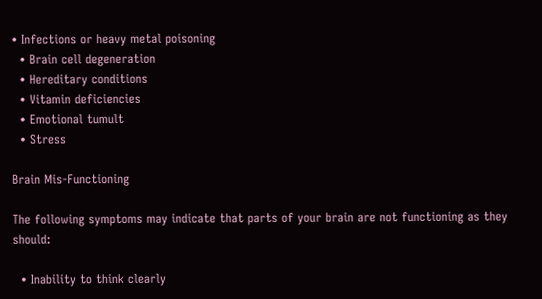• Infections or heavy metal poisoning
  • Brain cell degeneration
  • Hereditary conditions
  • Vitamin deficiencies
  • Emotional tumult
  • Stress

Brain Mis-Functioning

The following symptoms may indicate that parts of your brain are not functioning as they should:

  • Inability to think clearly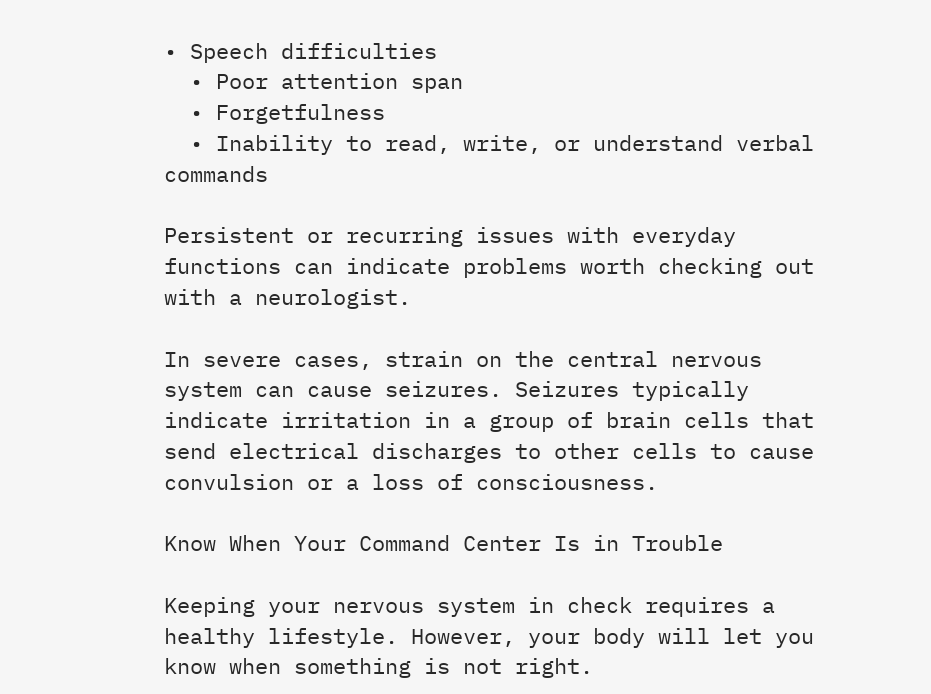• Speech difficulties
  • Poor attention span
  • Forgetfulness
  • Inability to read, write, or understand verbal commands

Persistent or recurring issues with everyday functions can indicate problems worth checking out with a neurologist.

In severe cases, strain on the central nervous system can cause seizures. Seizures typically indicate irritation in a group of brain cells that send electrical discharges to other cells to cause convulsion or a loss of consciousness.

Know When Your Command Center Is in Trouble

Keeping your nervous system in check requires a healthy lifestyle. However, your body will let you know when something is not right.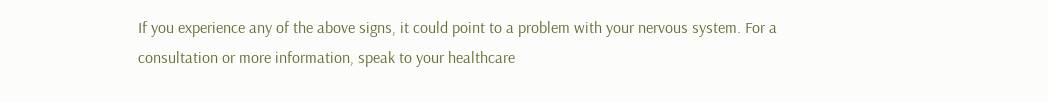If you experience any of the above signs, it could point to a problem with your nervous system. For a consultation or more information, speak to your healthcare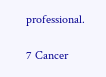professional.

7 Cancer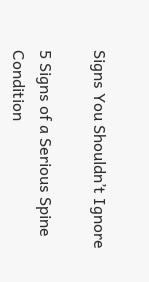Signs You Shouldn’t Ignore

5 Signs of a Serious Spine Condition